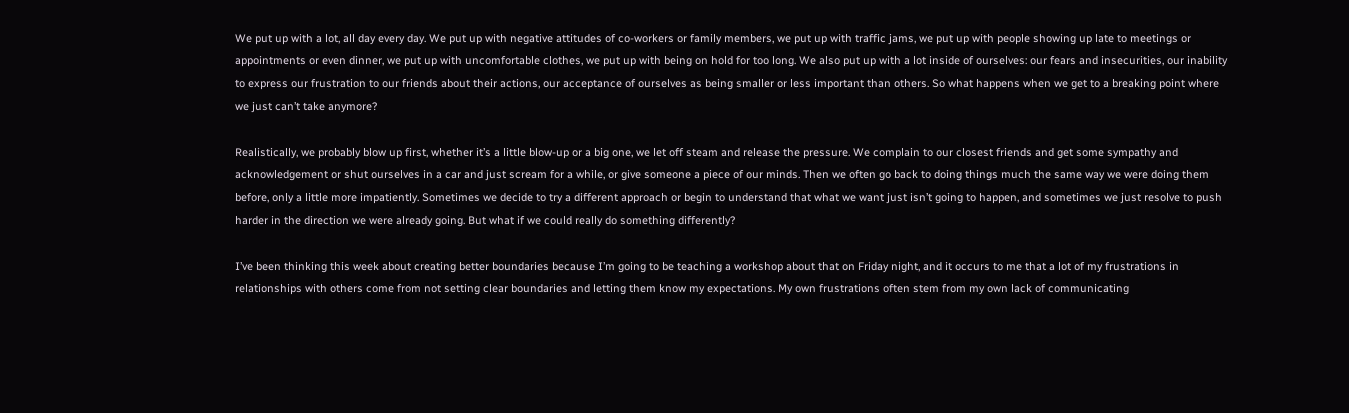We put up with a lot, all day every day. We put up with negative attitudes of co-workers or family members, we put up with traffic jams, we put up with people showing up late to meetings or appointments or even dinner, we put up with uncomfortable clothes, we put up with being on hold for too long. We also put up with a lot inside of ourselves: our fears and insecurities, our inability to express our frustration to our friends about their actions, our acceptance of ourselves as being smaller or less important than others. So what happens when we get to a breaking point where we just can’t take anymore?

Realistically, we probably blow up first, whether it’s a little blow-up or a big one, we let off steam and release the pressure. We complain to our closest friends and get some sympathy and acknowledgement or shut ourselves in a car and just scream for a while, or give someone a piece of our minds. Then we often go back to doing things much the same way we were doing them before, only a little more impatiently. Sometimes we decide to try a different approach or begin to understand that what we want just isn’t going to happen, and sometimes we just resolve to push harder in the direction we were already going. But what if we could really do something differently?

I’ve been thinking this week about creating better boundaries because I’m going to be teaching a workshop about that on Friday night, and it occurs to me that a lot of my frustrations in relationships with others come from not setting clear boundaries and letting them know my expectations. My own frustrations often stem from my own lack of communicating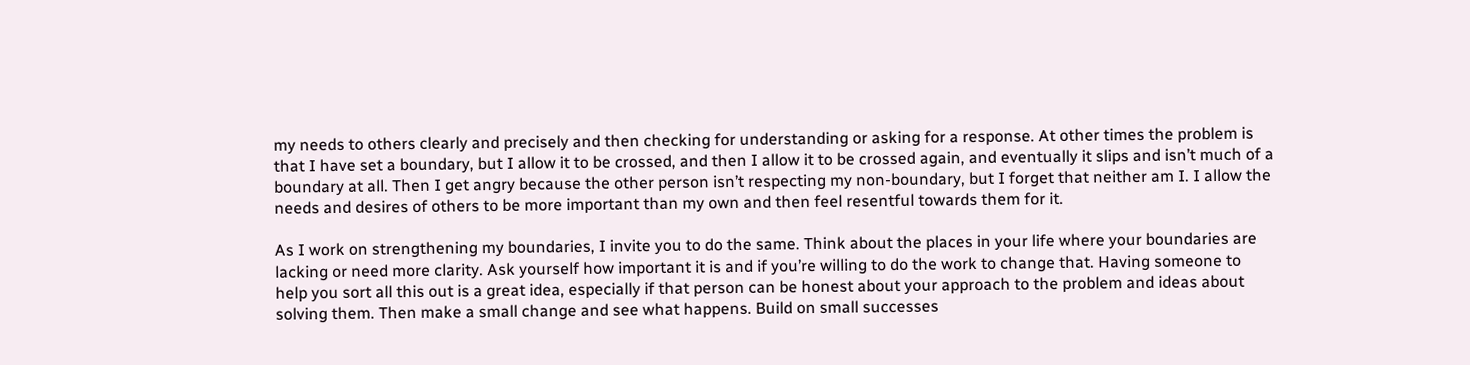my needs to others clearly and precisely and then checking for understanding or asking for a response. At other times the problem is that I have set a boundary, but I allow it to be crossed, and then I allow it to be crossed again, and eventually it slips and isn’t much of a boundary at all. Then I get angry because the other person isn’t respecting my non-boundary, but I forget that neither am I. I allow the needs and desires of others to be more important than my own and then feel resentful towards them for it.

As I work on strengthening my boundaries, I invite you to do the same. Think about the places in your life where your boundaries are lacking or need more clarity. Ask yourself how important it is and if you’re willing to do the work to change that. Having someone to help you sort all this out is a great idea, especially if that person can be honest about your approach to the problem and ideas about solving them. Then make a small change and see what happens. Build on small successes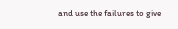and use the failures to give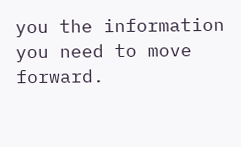you the information you need to move forward.